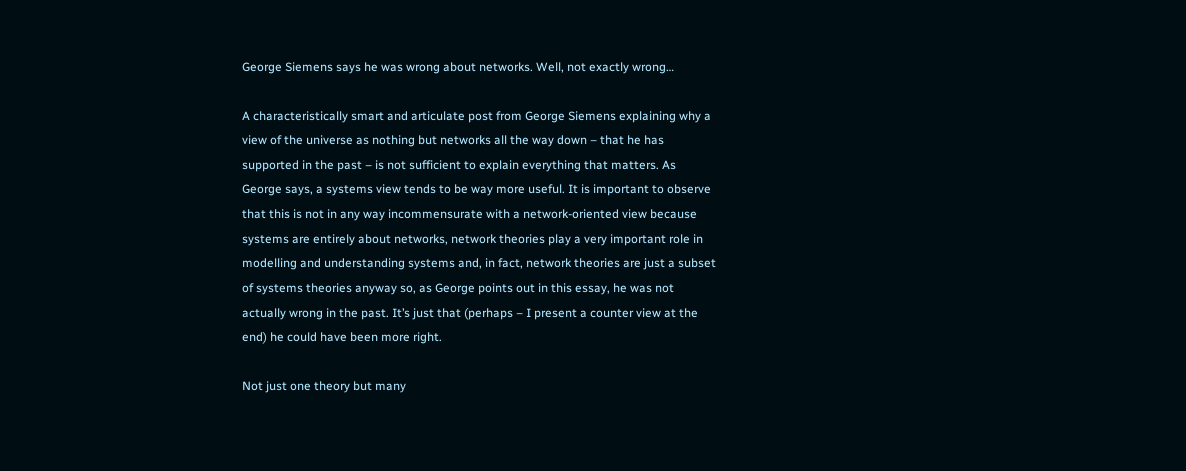George Siemens says he was wrong about networks. Well, not exactly wrong…

A characteristically smart and articulate post from George Siemens explaining why a view of the universe as nothing but networks all the way down – that he has supported in the past – is not sufficient to explain everything that matters. As George says, a systems view tends to be way more useful. It is important to observe that this is not in any way incommensurate with a network-oriented view because systems are entirely about networks, network theories play a very important role in modelling and understanding systems and, in fact, network theories are just a subset of systems theories anyway so, as George points out in this essay, he was not actually wrong in the past. It’s just that (perhaps – I present a counter view at the end) he could have been more right.

Not just one theory but many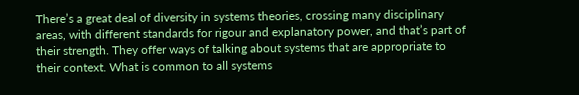There’s a great deal of diversity in systems theories, crossing many disciplinary areas, with different standards for rigour and explanatory power, and that’s part of their strength. They offer ways of talking about systems that are appropriate to their context. What is common to all systems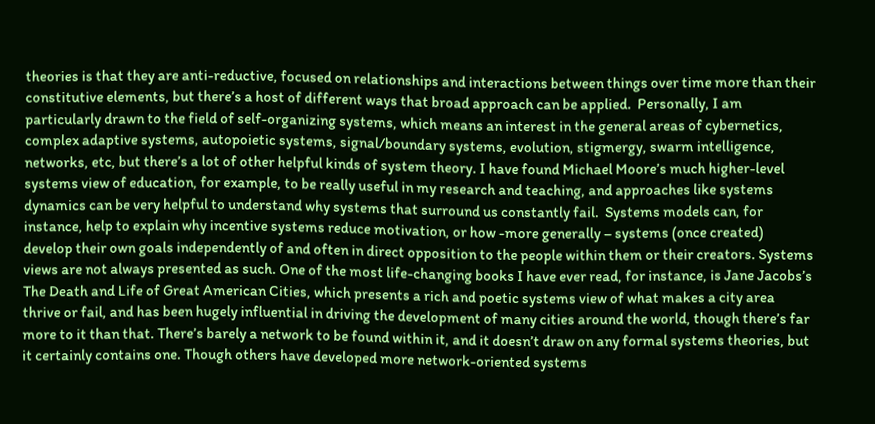theories is that they are anti-reductive, focused on relationships and interactions between things over time more than their constitutive elements, but there’s a host of different ways that broad approach can be applied.  Personally, I am particularly drawn to the field of self-organizing systems, which means an interest in the general areas of cybernetics, complex adaptive systems, autopoietic systems, signal/boundary systems, evolution, stigmergy, swarm intelligence, networks, etc, but there’s a lot of other helpful kinds of system theory. I have found Michael Moore’s much higher-level systems view of education, for example, to be really useful in my research and teaching, and approaches like systems dynamics can be very helpful to understand why systems that surround us constantly fail.  Systems models can, for instance, help to explain why incentive systems reduce motivation, or how -more generally – systems (once created) develop their own goals independently of and often in direct opposition to the people within them or their creators. Systems views are not always presented as such. One of the most life-changing books I have ever read, for instance, is Jane Jacobs’s The Death and Life of Great American Cities, which presents a rich and poetic systems view of what makes a city area thrive or fail, and has been hugely influential in driving the development of many cities around the world, though there’s far more to it than that. There’s barely a network to be found within it, and it doesn’t draw on any formal systems theories, but it certainly contains one. Though others have developed more network-oriented systems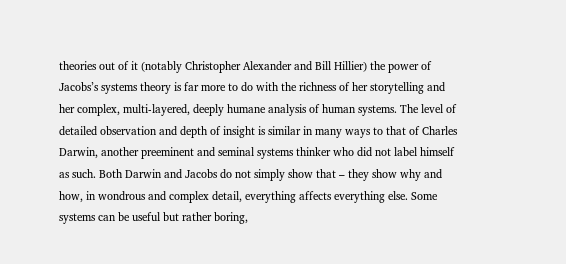theories out of it (notably Christopher Alexander and Bill Hillier) the power of Jacobs’s systems theory is far more to do with the richness of her storytelling and her complex, multi-layered, deeply humane analysis of human systems. The level of detailed observation and depth of insight is similar in many ways to that of Charles Darwin, another preeminent and seminal systems thinker who did not label himself as such. Both Darwin and Jacobs do not simply show that – they show why and how, in wondrous and complex detail, everything affects everything else. Some systems can be useful but rather boring,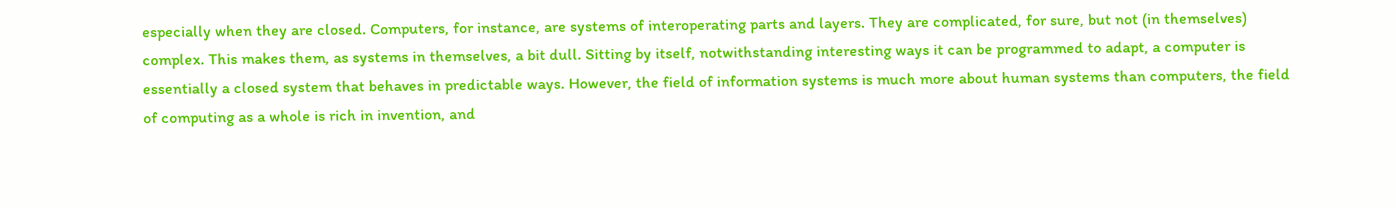especially when they are closed. Computers, for instance, are systems of interoperating parts and layers. They are complicated, for sure, but not (in themselves) complex. This makes them, as systems in themselves, a bit dull. Sitting by itself, notwithstanding interesting ways it can be programmed to adapt, a computer is essentially a closed system that behaves in predictable ways. However, the field of information systems is much more about human systems than computers, the field of computing as a whole is rich in invention, and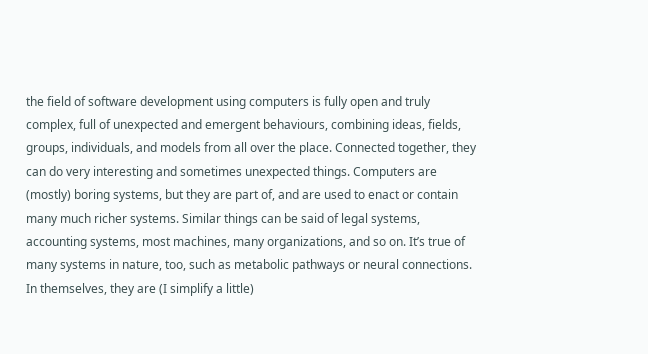the field of software development using computers is fully open and truly complex, full of unexpected and emergent behaviours, combining ideas, fields, groups, individuals, and models from all over the place. Connected together, they can do very interesting and sometimes unexpected things. Computers are (mostly) boring systems, but they are part of, and are used to enact or contain many much richer systems. Similar things can be said of legal systems, accounting systems, most machines, many organizations, and so on. It’s true of many systems in nature, too, such as metabolic pathways or neural connections. In themselves, they are (I simplify a little)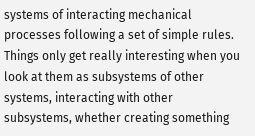systems of interacting mechanical processes following a set of simple rules. Things only get really interesting when you look at them as subsystems of other systems, interacting with other subsystems, whether creating something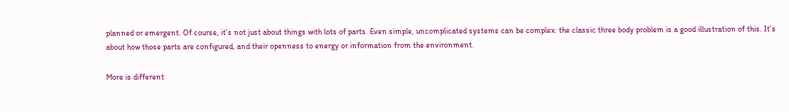planned or emergent. Of course, it’s not just about things with lots of parts. Even simple, uncomplicated systems can be complex: the classic three body problem is a good illustration of this. It’s about how those parts are configured, and their openness to energy or information from the environment.

More is different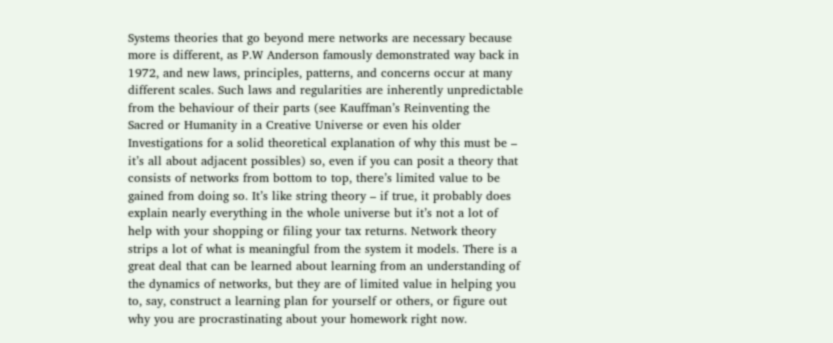Systems theories that go beyond mere networks are necessary because more is different, as P.W Anderson famously demonstrated way back in 1972, and new laws, principles, patterns, and concerns occur at many different scales. Such laws and regularities are inherently unpredictable from the behaviour of their parts (see Kauffman’s Reinventing the Sacred or Humanity in a Creative Universe or even his older Investigations for a solid theoretical explanation of why this must be – it’s all about adjacent possibles) so, even if you can posit a theory that consists of networks from bottom to top, there’s limited value to be gained from doing so. It’s like string theory – if true, it probably does explain nearly everything in the whole universe but it’s not a lot of help with your shopping or filing your tax returns. Network theory strips a lot of what is meaningful from the system it models. There is a great deal that can be learned about learning from an understanding of the dynamics of networks, but they are of limited value in helping you to, say, construct a learning plan for yourself or others, or figure out why you are procrastinating about your homework right now.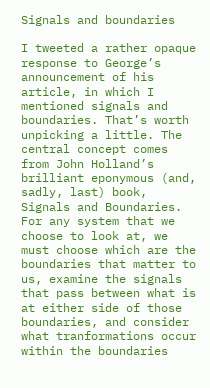Signals and boundaries

I tweeted a rather opaque response to George’s announcement of his article, in which I mentioned signals and boundaries. That’s worth unpicking a little. The central concept comes from John Holland’s brilliant eponymous (and, sadly, last) book, Signals and Boundaries. For any system that we choose to look at, we must choose which are the boundaries that matter to us, examine the signals that pass between what is at either side of those boundaries, and consider what tranformations occur within the boundaries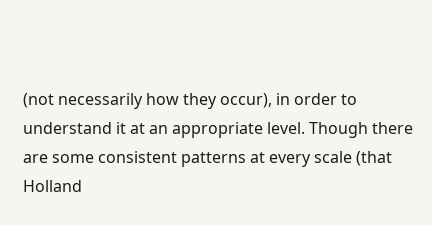(not necessarily how they occur), in order to understand it at an appropriate level. Though there are some consistent patterns at every scale (that Holland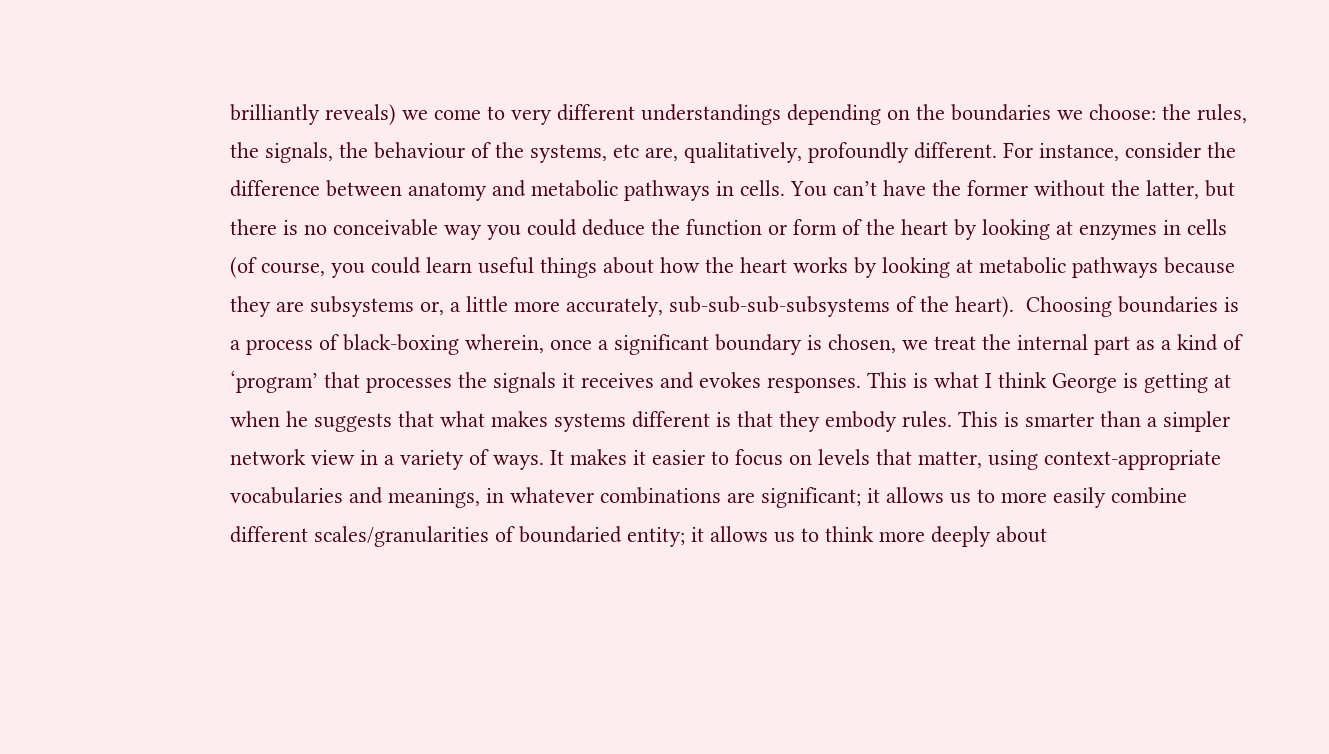brilliantly reveals) we come to very different understandings depending on the boundaries we choose: the rules, the signals, the behaviour of the systems, etc are, qualitatively, profoundly different. For instance, consider the difference between anatomy and metabolic pathways in cells. You can’t have the former without the latter, but there is no conceivable way you could deduce the function or form of the heart by looking at enzymes in cells (of course, you could learn useful things about how the heart works by looking at metabolic pathways because they are subsystems or, a little more accurately, sub-sub-sub-subsystems of the heart).  Choosing boundaries is a process of black-boxing wherein, once a significant boundary is chosen, we treat the internal part as a kind of ‘program’ that processes the signals it receives and evokes responses. This is what I think George is getting at when he suggests that what makes systems different is that they embody rules. This is smarter than a simpler network view in a variety of ways. It makes it easier to focus on levels that matter, using context-appropriate vocabularies and meanings, in whatever combinations are significant; it allows us to more easily combine different scales/granularities of boundaried entity; it allows us to think more deeply about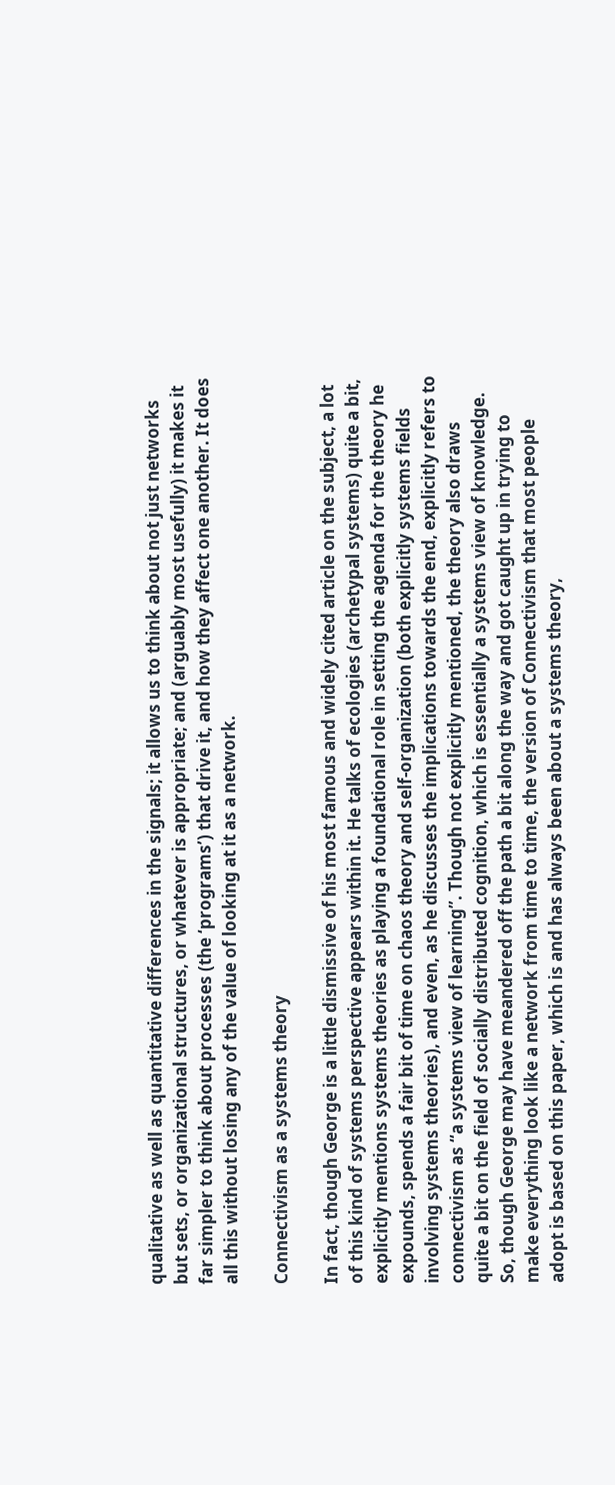qualitative as well as quantitative differences in the signals; it allows us to think about not just networks but sets, or organizational structures, or whatever is appropriate; and (arguably most usefully) it makes it far simpler to think about processes (the ‘programs’) that drive it, and how they affect one another. It does all this without losing any of the value of looking at it as a network.

Connectivism as a systems theory

In fact, though George is a little dismissive of his most famous and widely cited article on the subject, a lot of this kind of systems perspective appears within it. He talks of ecologies (archetypal systems) quite a bit, explicitly mentions systems theories as playing a foundational role in setting the agenda for the theory he expounds, spends a fair bit of time on chaos theory and self-organization (both explicitly systems fields involving systems theories), and even, as he discusses the implications towards the end, explicitly refers to connectivism as “a systems view of learning”. Though not explicitly mentioned, the theory also draws quite a bit on the field of socially distributed cognition, which is essentially a systems view of knowledge. So, though George may have meandered off the path a bit along the way and got caught up in trying to make everything look like a network from time to time, the version of Connectivism that most people adopt is based on this paper, which is and has always been about a systems theory,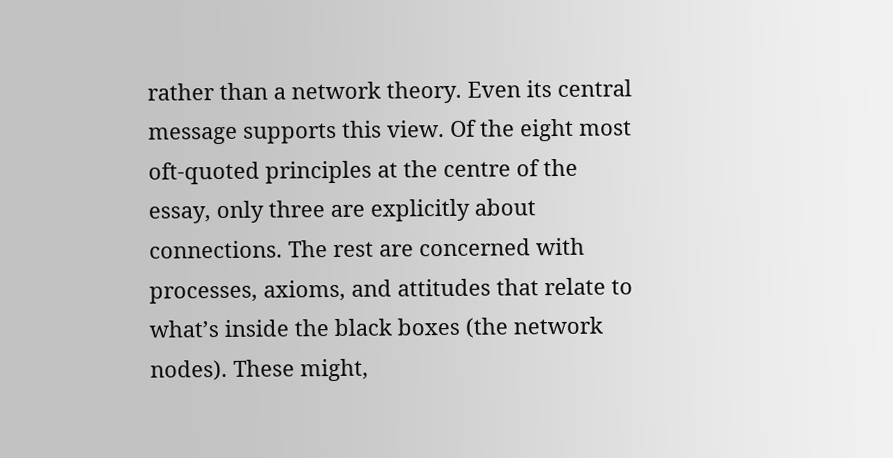rather than a network theory. Even its central message supports this view. Of the eight most oft-quoted principles at the centre of the essay, only three are explicitly about connections. The rest are concerned with processes, axioms, and attitudes that relate to what’s inside the black boxes (the network nodes). These might,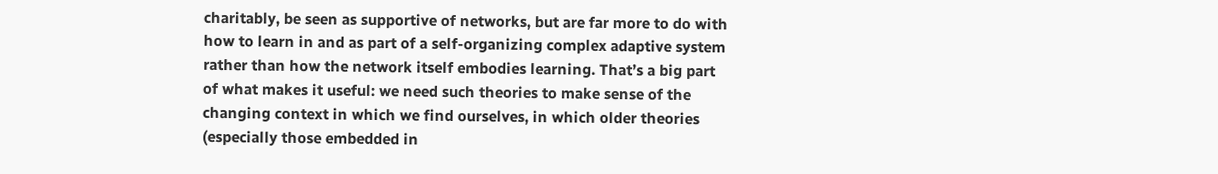charitably, be seen as supportive of networks, but are far more to do with how to learn in and as part of a self-organizing complex adaptive system rather than how the network itself embodies learning. That’s a big part of what makes it useful: we need such theories to make sense of the changing context in which we find ourselves, in which older theories (especially those embedded in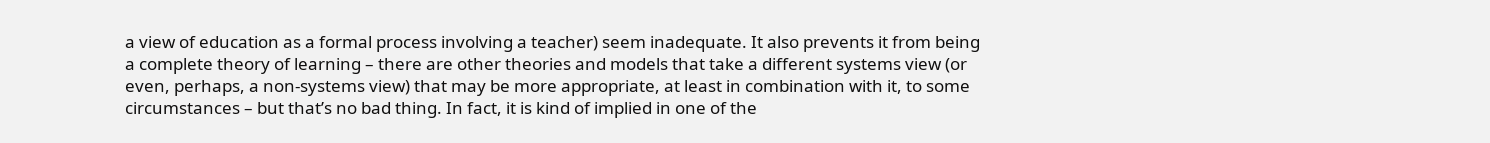a view of education as a formal process involving a teacher) seem inadequate. It also prevents it from being a complete theory of learning – there are other theories and models that take a different systems view (or even, perhaps, a non-systems view) that may be more appropriate, at least in combination with it, to some circumstances – but that’s no bad thing. In fact, it is kind of implied in one of the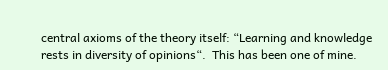central axioms of the theory itself: “Learning and knowledge rests in diversity of opinions“.  This has been one of mine.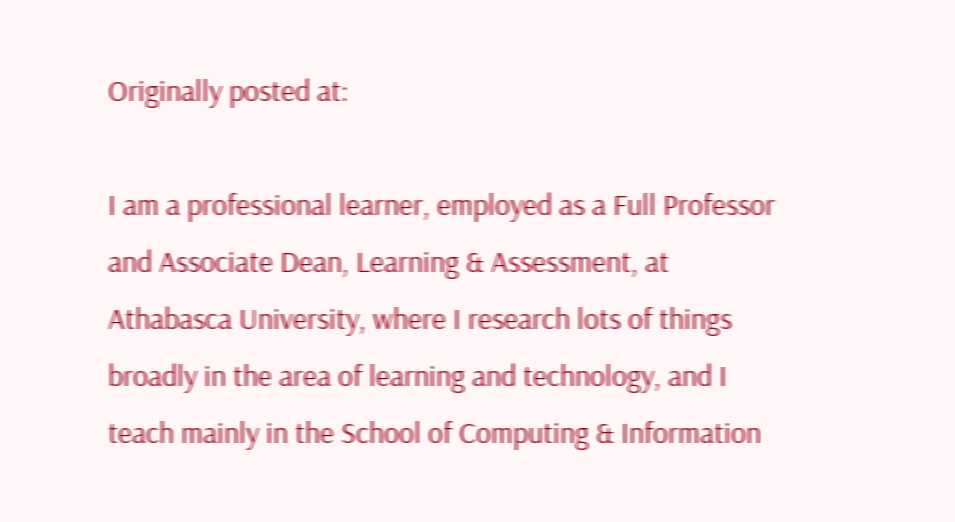Originally posted at:

I am a professional learner, employed as a Full Professor and Associate Dean, Learning & Assessment, at Athabasca University, where I research lots of things broadly in the area of learning and technology, and I teach mainly in the School of Computing & Information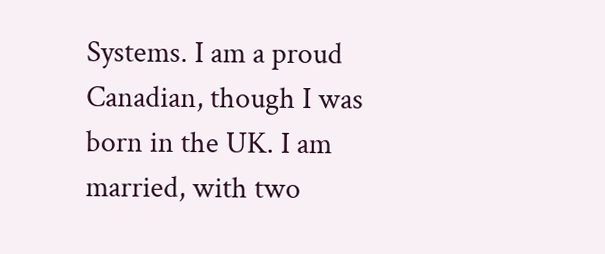Systems. I am a proud Canadian, though I was born in the UK. I am married, with two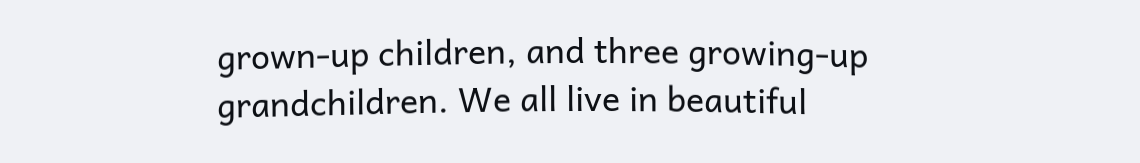grown-up children, and three growing-up grandchildren. We all live in beautiful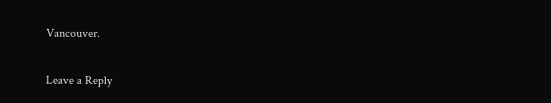Vancouver.

Leave a Reply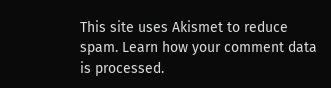This site uses Akismet to reduce spam. Learn how your comment data is processed.